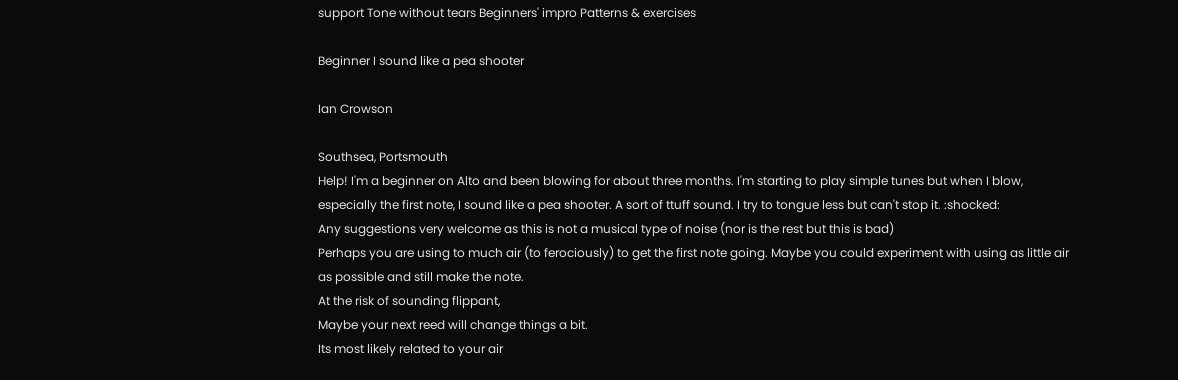support Tone without tears Beginners' impro Patterns & exercises

Beginner I sound like a pea shooter

Ian Crowson

Southsea, Portsmouth
Help! I'm a beginner on Alto and been blowing for about three months. I'm starting to play simple tunes but when I blow, especially the first note, I sound like a pea shooter. A sort of ttuff sound. I try to tongue less but can't stop it. :shocked:
Any suggestions very welcome as this is not a musical type of noise (nor is the rest but this is bad)
Perhaps you are using to much air (to ferociously) to get the first note going. Maybe you could experiment with using as little air as possible and still make the note.
At the risk of sounding flippant,
Maybe your next reed will change things a bit.
Its most likely related to your air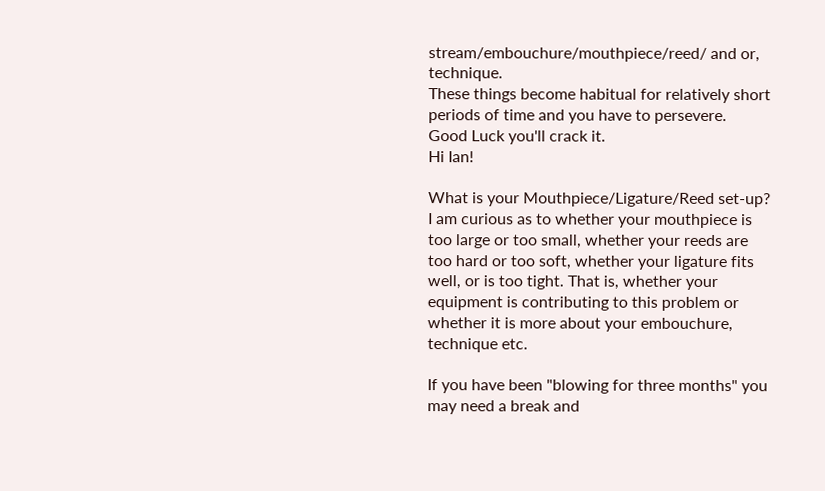stream/embouchure/mouthpiece/reed/ and or, technique.
These things become habitual for relatively short periods of time and you have to persevere.
Good Luck you'll crack it.
Hi Ian!

What is your Mouthpiece/Ligature/Reed set-up? I am curious as to whether your mouthpiece is too large or too small, whether your reeds are too hard or too soft, whether your ligature fits well, or is too tight. That is, whether your equipment is contributing to this problem or whether it is more about your embouchure, technique etc.

If you have been "blowing for three months" you may need a break and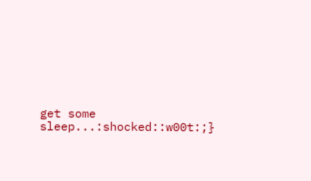get some sleep...:shocked::w00t:;}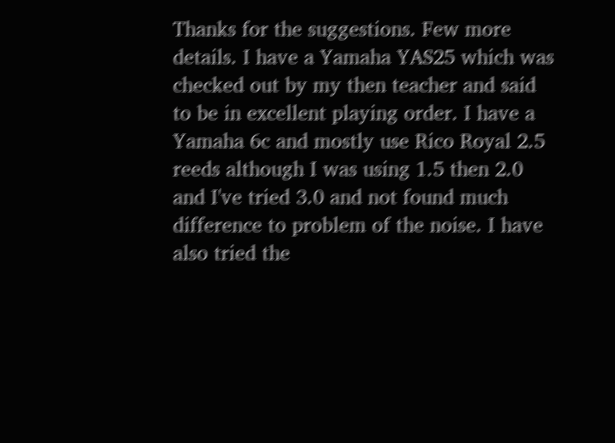Thanks for the suggestions. Few more details. I have a Yamaha YAS25 which was checked out by my then teacher and said to be in excellent playing order. I have a Yamaha 6c and mostly use Rico Royal 2.5 reeds although I was using 1.5 then 2.0 and I've tried 3.0 and not found much difference to problem of the noise. I have also tried the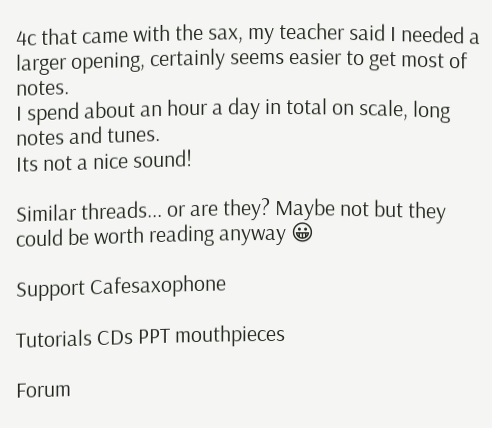4c that came with the sax, my teacher said I needed a larger opening, certainly seems easier to get most of notes.
I spend about an hour a day in total on scale, long notes and tunes.
Its not a nice sound!

Similar threads... or are they? Maybe not but they could be worth reading anyway 😀

Support Cafesaxophone

Tutorials CDs PPT mouthpieces

Forum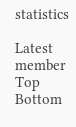statistics

Latest member
Top Bottom